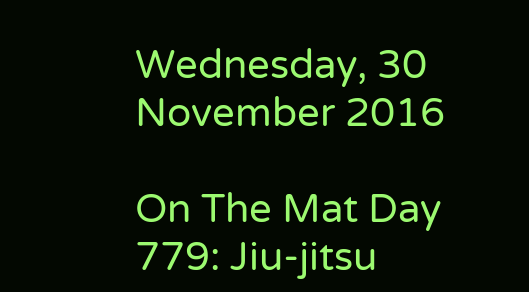Wednesday, 30 November 2016

On The Mat Day 779: Jiu-jitsu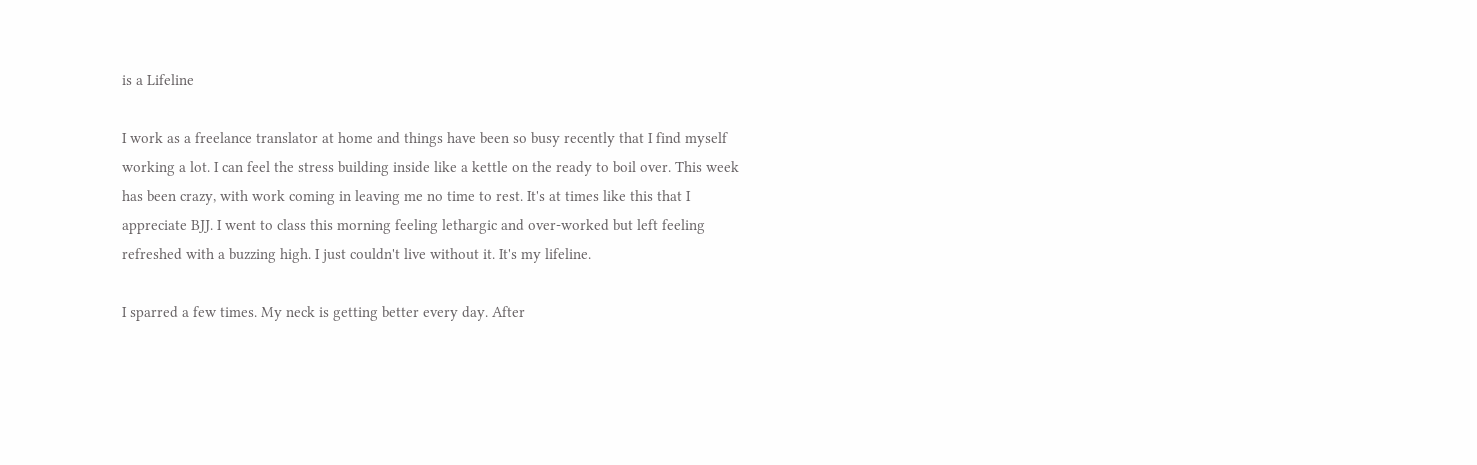is a Lifeline

I work as a freelance translator at home and things have been so busy recently that I find myself working a lot. I can feel the stress building inside like a kettle on the ready to boil over. This week has been crazy, with work coming in leaving me no time to rest. It's at times like this that I appreciate BJJ. I went to class this morning feeling lethargic and over-worked but left feeling refreshed with a buzzing high. I just couldn't live without it. It's my lifeline.

I sparred a few times. My neck is getting better every day. After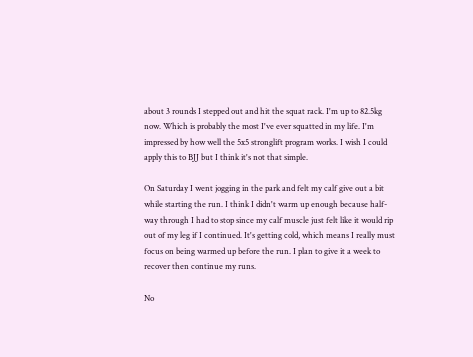about 3 rounds I stepped out and hit the squat rack. I'm up to 82.5kg now. Which is probably the most I've ever squatted in my life. I'm impressed by how well the 5x5 stronglift program works. I wish I could apply this to BJJ but I think it's not that simple.

On Saturday I went jogging in the park and felt my calf give out a bit while starting the run. I think I didn't warm up enough because half-way through I had to stop since my calf muscle just felt like it would rip out of my leg if I continued. It's getting cold, which means I really must focus on being warmed up before the run. I plan to give it a week to recover then continue my runs.

No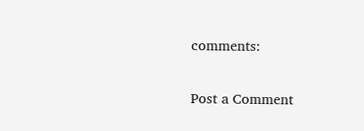comments:

Post a Comment